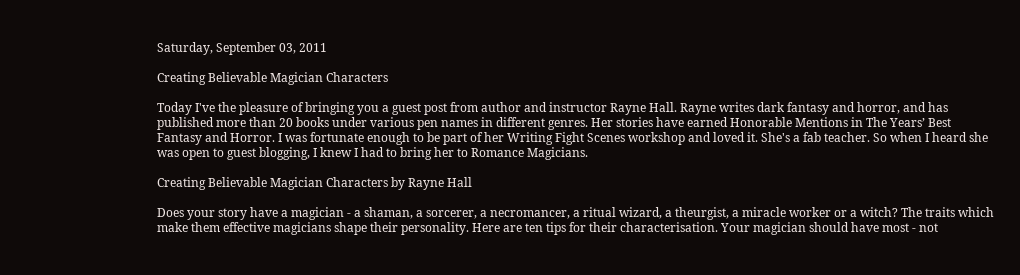Saturday, September 03, 2011

Creating Believable Magician Characters

Today I've the pleasure of bringing you a guest post from author and instructor Rayne Hall. Rayne writes dark fantasy and horror, and has published more than 20 books under various pen names in different genres. Her stories have earned Honorable Mentions in The Years’ Best Fantasy and Horror. I was fortunate enough to be part of her Writing Fight Scenes workshop and loved it. She's a fab teacher. So when I heard she was open to guest blogging, I knew I had to bring her to Romance Magicians.

Creating Believable Magician Characters by Rayne Hall

Does your story have a magician - a shaman, a sorcerer, a necromancer, a ritual wizard, a theurgist, a miracle worker or a witch? The traits which make them effective magicians shape their personality. Here are ten tips for their characterisation. Your magician should have most - not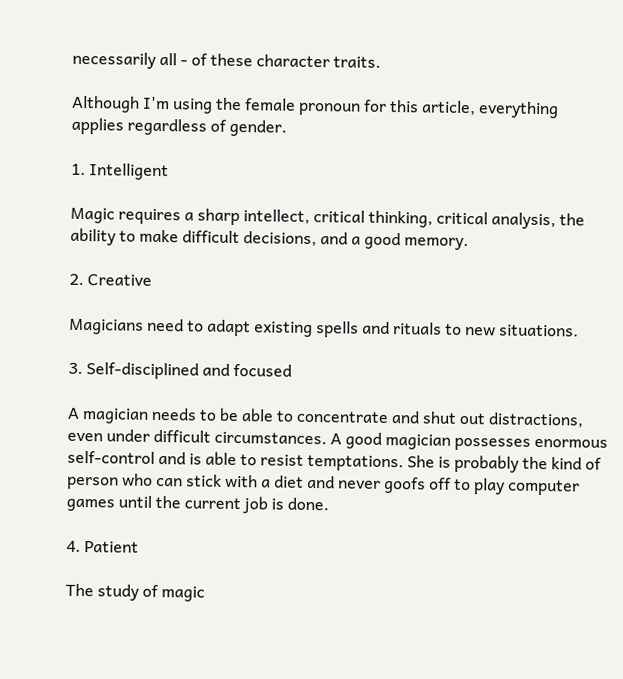necessarily all - of these character traits.

Although I'm using the female pronoun for this article, everything applies regardless of gender.

1. Intelligent

Magic requires a sharp intellect, critical thinking, critical analysis, the ability to make difficult decisions, and a good memory.

2. Creative

Magicians need to adapt existing spells and rituals to new situations.

3. Self-disciplined and focused

A magician needs to be able to concentrate and shut out distractions, even under difficult circumstances. A good magician possesses enormous self-control and is able to resist temptations. She is probably the kind of person who can stick with a diet and never goofs off to play computer games until the current job is done.

4. Patient

The study of magic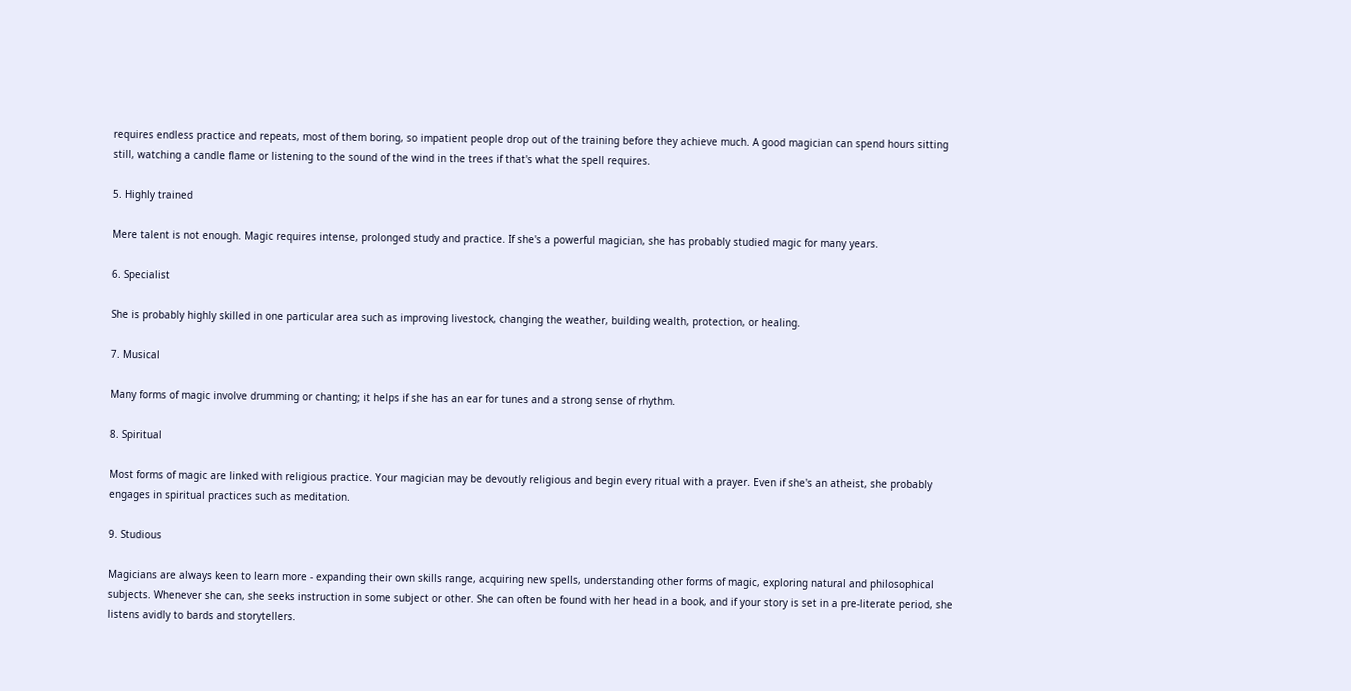requires endless practice and repeats, most of them boring, so impatient people drop out of the training before they achieve much. A good magician can spend hours sitting still, watching a candle flame or listening to the sound of the wind in the trees if that's what the spell requires.

5. Highly trained

Mere talent is not enough. Magic requires intense, prolonged study and practice. If she's a powerful magician, she has probably studied magic for many years.

6. Specialist

She is probably highly skilled in one particular area such as improving livestock, changing the weather, building wealth, protection, or healing.

7. Musical

Many forms of magic involve drumming or chanting; it helps if she has an ear for tunes and a strong sense of rhythm.

8. Spiritual

Most forms of magic are linked with religious practice. Your magician may be devoutly religious and begin every ritual with a prayer. Even if she's an atheist, she probably engages in spiritual practices such as meditation.

9. Studious

Magicians are always keen to learn more - expanding their own skills range, acquiring new spells, understanding other forms of magic, exploring natural and philosophical subjects. Whenever she can, she seeks instruction in some subject or other. She can often be found with her head in a book, and if your story is set in a pre-literate period, she listens avidly to bards and storytellers.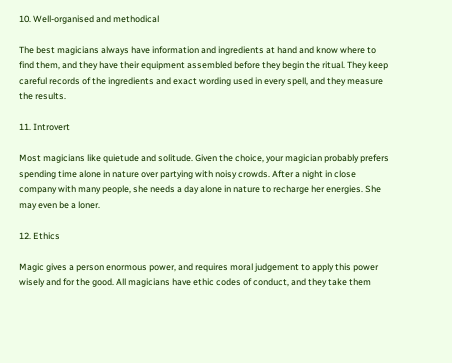10. Well-organised and methodical

The best magicians always have information and ingredients at hand and know where to find them, and they have their equipment assembled before they begin the ritual. They keep careful records of the ingredients and exact wording used in every spell, and they measure the results.

11. Introvert

Most magicians like quietude and solitude. Given the choice, your magician probably prefers spending time alone in nature over partying with noisy crowds. After a night in close company with many people, she needs a day alone in nature to recharge her energies. She may even be a loner.

12. Ethics

Magic gives a person enormous power, and requires moral judgement to apply this power wisely and for the good. All magicians have ethic codes of conduct, and they take them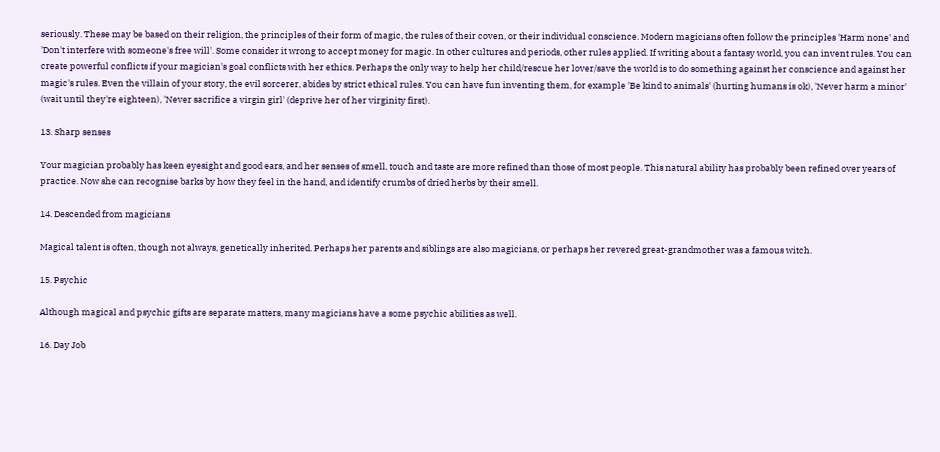seriously. These may be based on their religion, the principles of their form of magic, the rules of their coven, or their individual conscience. Modern magicians often follow the principles 'Harm none' and 'Don't interfere with someone's free will'. Some consider it wrong to accept money for magic. In other cultures and periods, other rules applied. If writing about a fantasy world, you can invent rules. You can create powerful conflicts if your magician's goal conflicts with her ethics. Perhaps the only way to help her child/rescue her lover/save the world is to do something against her conscience and against her magic's rules. Even the villain of your story, the evil sorcerer, abides by strict ethical rules. You can have fun inventing them, for example 'Be kind to animals' (hurting humans is ok), 'Never harm a minor' (wait until they're eighteen), 'Never sacrifice a virgin girl' (deprive her of her virginity first).

13. Sharp senses

Your magician probably has keen eyesight and good ears, and her senses of smell, touch and taste are more refined than those of most people. This natural ability has probably been refined over years of practice. Now she can recognise barks by how they feel in the hand, and identify crumbs of dried herbs by their smell.

14. Descended from magicians

Magical talent is often, though not always, genetically inherited. Perhaps her parents and siblings are also magicians, or perhaps her revered great-grandmother was a famous witch.

15. Psychic

Although magical and psychic gifts are separate matters, many magicians have a some psychic abilities as well.

16. Day Job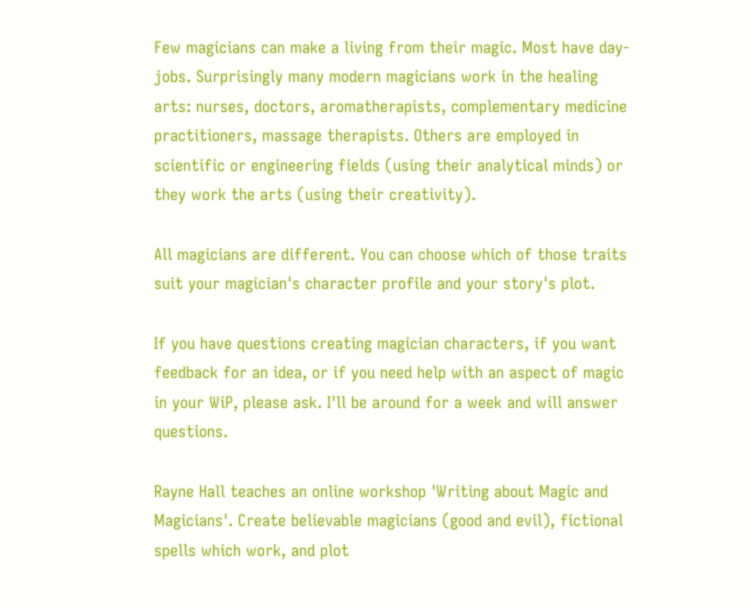Few magicians can make a living from their magic. Most have day-jobs. Surprisingly many modern magicians work in the healing arts: nurses, doctors, aromatherapists, complementary medicine practitioners, massage therapists. Others are employed in scientific or engineering fields (using their analytical minds) or they work the arts (using their creativity).

All magicians are different. You can choose which of those traits suit your magician's character profile and your story's plot.

If you have questions creating magician characters, if you want feedback for an idea, or if you need help with an aspect of magic in your WiP, please ask. I'll be around for a week and will answer questions.

Rayne Hall teaches an online workshop 'Writing about Magic and Magicians'. Create believable magicians (good and evil), fictional spells which work, and plot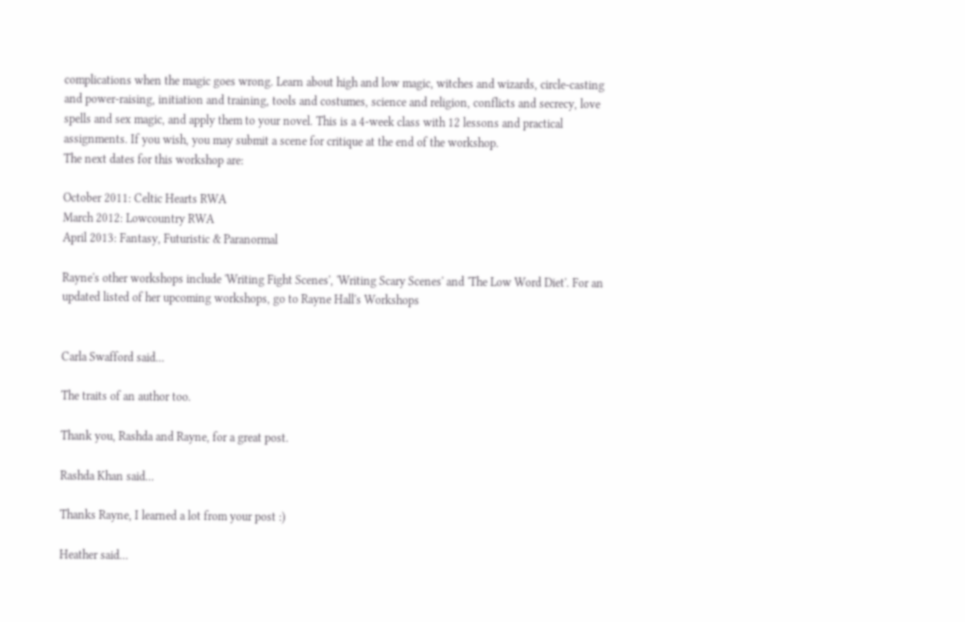complications when the magic goes wrong. Learn about high and low magic, witches and wizards, circle-casting and power-raising, initiation and training, tools and costumes, science and religion, conflicts and secrecy, love spells and sex magic, and apply them to your novel. This is a 4-week class with 12 lessons and practical assignments. If you wish, you may submit a scene for critique at the end of the workshop.
The next dates for this workshop are:

October 2011: Celtic Hearts RWA
March 2012: Lowcountry RWA
April 2013: Fantasy, Futuristic & Paranormal

Rayne's other workshops include 'Writing Fight Scenes', 'Writing Scary Scenes' and 'The Low Word Diet'. For an updated listed of her upcoming workshops, go to Rayne Hall's Workshops


Carla Swafford said...

The traits of an author too.

Thank you, Rashda and Rayne, for a great post.

Rashda Khan said...

Thanks Rayne, I learned a lot from your post :)

Heather said...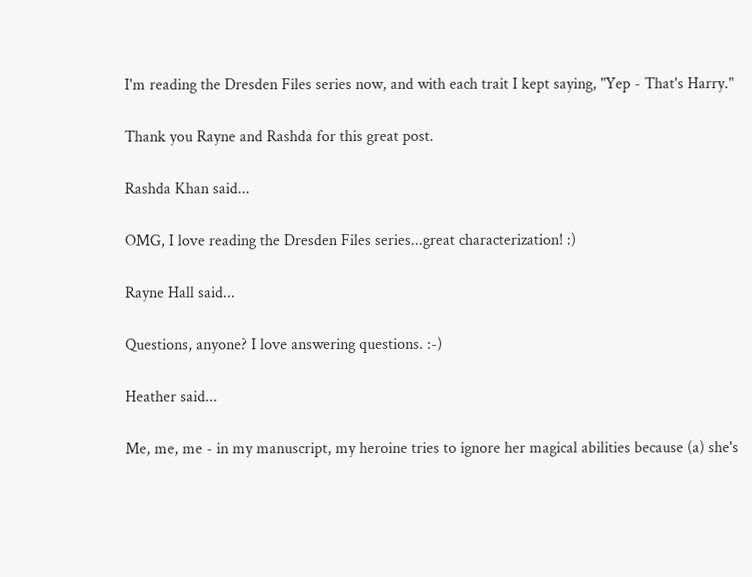I'm reading the Dresden Files series now, and with each trait I kept saying, "Yep - That's Harry."

Thank you Rayne and Rashda for this great post.

Rashda Khan said...

OMG, I love reading the Dresden Files series...great characterization! :)

Rayne Hall said...

Questions, anyone? I love answering questions. :-)

Heather said...

Me, me, me - in my manuscript, my heroine tries to ignore her magical abilities because (a) she's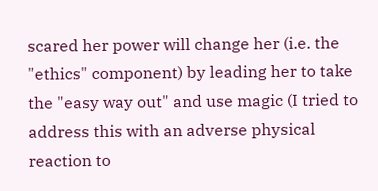scared her power will change her (i.e. the "ethics" component) by leading her to take the "easy way out" and use magic (I tried to address this with an adverse physical reaction to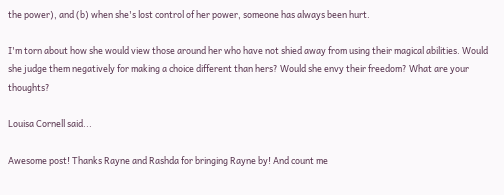the power), and (b) when she's lost control of her power, someone has always been hurt.

I'm torn about how she would view those around her who have not shied away from using their magical abilities. Would she judge them negatively for making a choice different than hers? Would she envy their freedom? What are your thoughts?

Louisa Cornell said...

Awesome post! Thanks Rayne and Rashda for bringing Rayne by! And count me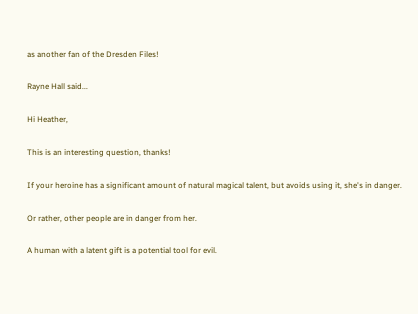as another fan of the Dresden Files!

Rayne Hall said...

Hi Heather,

This is an interesting question, thanks!

If your heroine has a significant amount of natural magical talent, but avoids using it, she's in danger.

Or rather, other people are in danger from her.

A human with a latent gift is a potential tool for evil.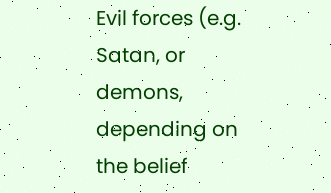Evil forces (e.g. Satan, or demons, depending on the belief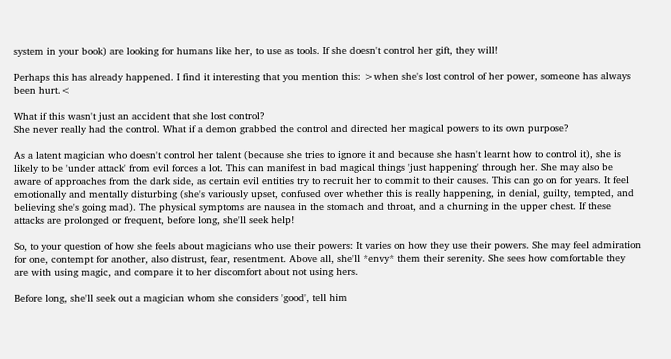system in your book) are looking for humans like her, to use as tools. If she doesn't control her gift, they will!

Perhaps this has already happened. I find it interesting that you mention this: >when she's lost control of her power, someone has always been hurt.<

What if this wasn't just an accident that she lost control?
She never really had the control. What if a demon grabbed the control and directed her magical powers to its own purpose?

As a latent magician who doesn't control her talent (because she tries to ignore it and because she hasn't learnt how to control it), she is likely to be 'under attack' from evil forces a lot. This can manifest in bad magical things 'just happening' through her. She may also be aware of approaches from the dark side, as certain evil entities try to recruit her to commit to their causes. This can go on for years. It feel emotionally and mentally disturbing (she's variously upset, confused over whether this is really happening, in denial, guilty, tempted, and believing she's going mad). The physical symptoms are nausea in the stomach and throat, and a churning in the upper chest. If these attacks are prolonged or frequent, before long, she'll seek help!

So, to your question of how she feels about magicians who use their powers: It varies on how they use their powers. She may feel admiration for one, contempt for another, also distrust, fear, resentment. Above all, she'll *envy* them their serenity. She sees how comfortable they are with using magic, and compare it to her discomfort about not using hers.

Before long, she'll seek out a magician whom she considers 'good', tell him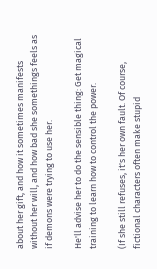about her gift, and how it sometimes manifests without her will, and how bad she somethings feels as if demons were trying to use her.

He'll advise her to do the sensible thing: Get magical training to learn how to control the power.

(If she still refuses, it's her own fault. Of course, fictional characters often make stupid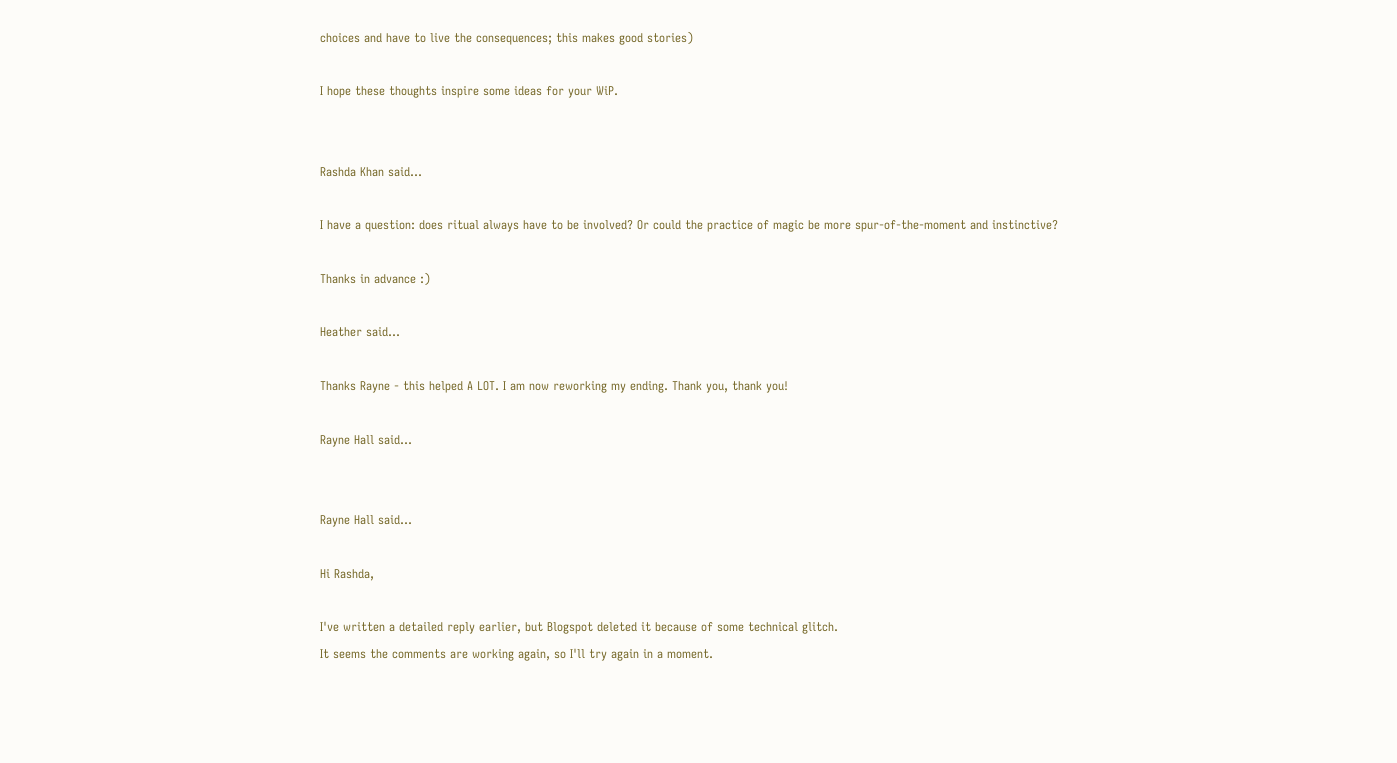choices and have to live the consequences; this makes good stories)

I hope these thoughts inspire some ideas for your WiP.


Rashda Khan said...

I have a question: does ritual always have to be involved? Or could the practice of magic be more spur-of-the-moment and instinctive?

Thanks in advance :)

Heather said...

Thanks Rayne - this helped A LOT. I am now reworking my ending. Thank you, thank you!

Rayne Hall said...


Rayne Hall said...

Hi Rashda,

I've written a detailed reply earlier, but Blogspot deleted it because of some technical glitch.
It seems the comments are working again, so I'll try again in a moment.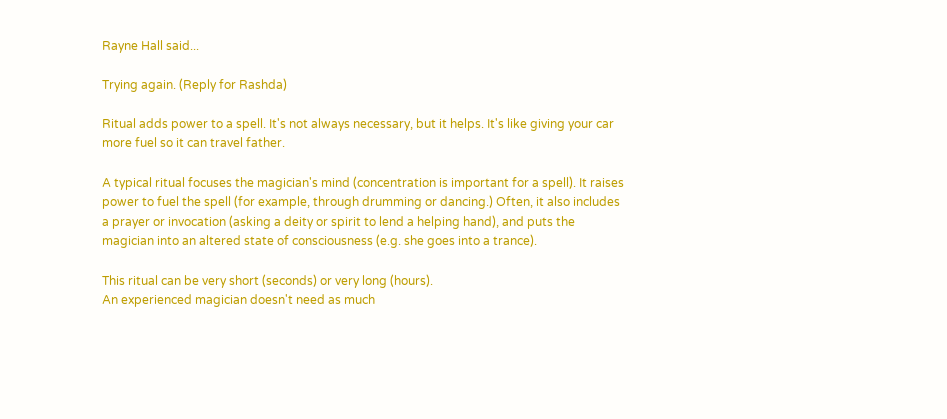Rayne Hall said...

Trying again. (Reply for Rashda)

Ritual adds power to a spell. It's not always necessary, but it helps. It's like giving your car more fuel so it can travel father.

A typical ritual focuses the magician's mind (concentration is important for a spell). It raises power to fuel the spell (for example, through drumming or dancing.) Often, it also includes a prayer or invocation (asking a deity or spirit to lend a helping hand), and puts the magician into an altered state of consciousness (e.g. she goes into a trance).

This ritual can be very short (seconds) or very long (hours).
An experienced magician doesn't need as much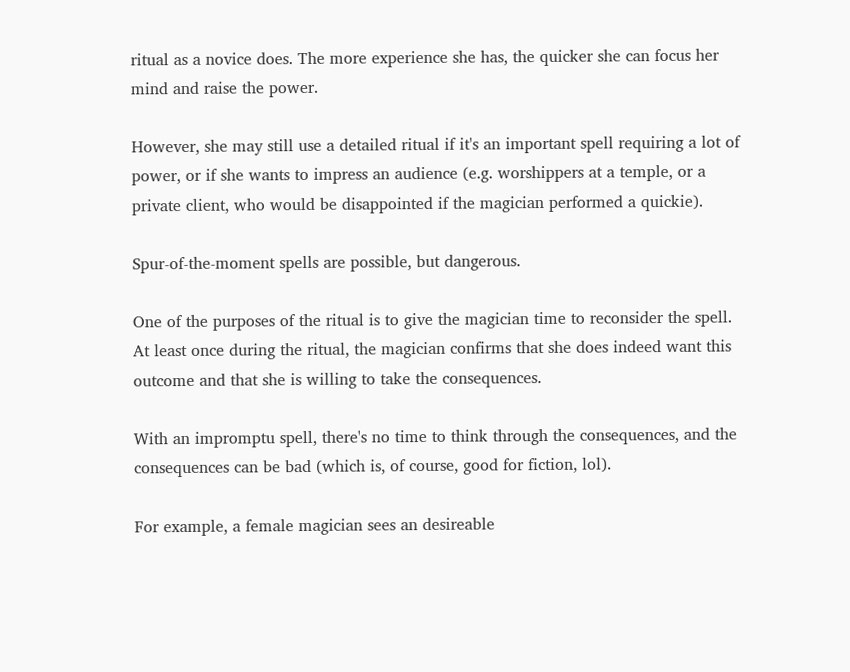ritual as a novice does. The more experience she has, the quicker she can focus her mind and raise the power.

However, she may still use a detailed ritual if it's an important spell requiring a lot of power, or if she wants to impress an audience (e.g. worshippers at a temple, or a private client, who would be disappointed if the magician performed a quickie).

Spur-of-the-moment spells are possible, but dangerous.

One of the purposes of the ritual is to give the magician time to reconsider the spell. At least once during the ritual, the magician confirms that she does indeed want this outcome and that she is willing to take the consequences.

With an impromptu spell, there's no time to think through the consequences, and the consequences can be bad (which is, of course, good for fiction, lol).

For example, a female magician sees an desireable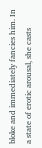bloke and immediately fancies him. In a state of erotic arousal, she casts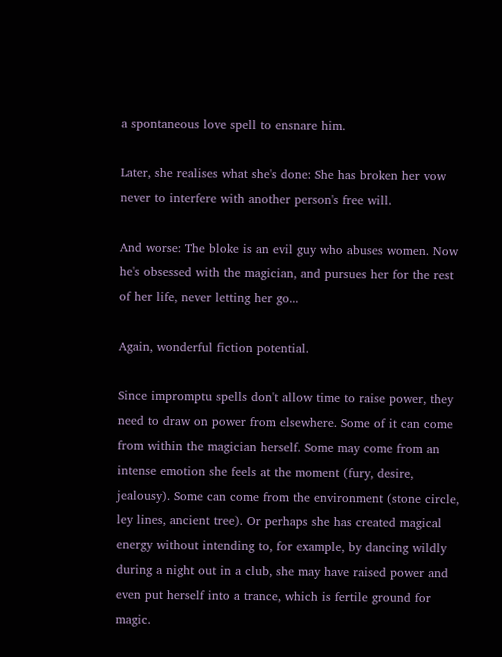a spontaneous love spell to ensnare him.

Later, she realises what she's done: She has broken her vow never to interfere with another person's free will.

And worse: The bloke is an evil guy who abuses women. Now he's obsessed with the magician, and pursues her for the rest of her life, never letting her go...

Again, wonderful fiction potential.

Since impromptu spells don't allow time to raise power, they need to draw on power from elsewhere. Some of it can come from within the magician herself. Some may come from an intense emotion she feels at the moment (fury, desire, jealousy). Some can come from the environment (stone circle, ley lines, ancient tree). Or perhaps she has created magical energy without intending to, for example, by dancing wildly during a night out in a club, she may have raised power and even put herself into a trance, which is fertile ground for magic.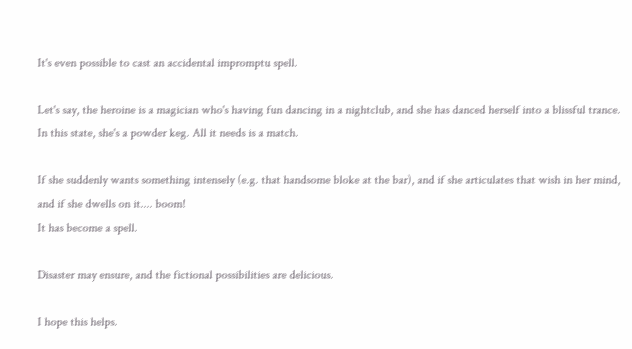It's even possible to cast an accidental impromptu spell.

Let's say, the heroine is a magician who's having fun dancing in a nightclub, and she has danced herself into a blissful trance. In this state, she's a powder keg. All it needs is a match.

If she suddenly wants something intensely (e.g. that handsome bloke at the bar), and if she articulates that wish in her mind, and if she dwells on it.... boom!
It has become a spell.

Disaster may ensure, and the fictional possibilities are delicious.

I hope this helps.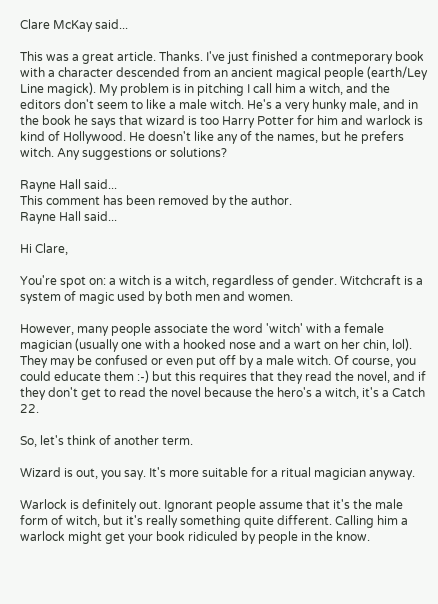Clare McKay said...

This was a great article. Thanks. I've just finished a contmeporary book with a character descended from an ancient magical people (earth/Ley Line magick). My problem is in pitching I call him a witch, and the editors don't seem to like a male witch. He's a very hunky male, and in the book he says that wizard is too Harry Potter for him and warlock is kind of Hollywood. He doesn't like any of the names, but he prefers witch. Any suggestions or solutions?

Rayne Hall said...
This comment has been removed by the author.
Rayne Hall said...

Hi Clare,

You're spot on: a witch is a witch, regardless of gender. Witchcraft is a system of magic used by both men and women.

However, many people associate the word 'witch' with a female magician (usually one with a hooked nose and a wart on her chin, lol). They may be confused or even put off by a male witch. Of course, you could educate them :-) but this requires that they read the novel, and if they don't get to read the novel because the hero's a witch, it's a Catch 22.

So, let's think of another term.

Wizard is out, you say. It's more suitable for a ritual magician anyway.

Warlock is definitely out. Ignorant people assume that it's the male form of witch, but it's really something quite different. Calling him a warlock might get your book ridiculed by people in the know.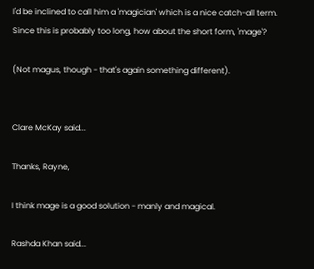I'd be inclined to call him a 'magician' which is a nice catch-all term. Since this is probably too long, how about the short form, 'mage'?

(Not magus, though - that's again something different).


Clare McKay said...

Thanks, Rayne,

I think mage is a good solution - manly and magical.

Rashda Khan said...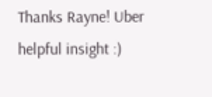Thanks Rayne! Uber helpful insight :)